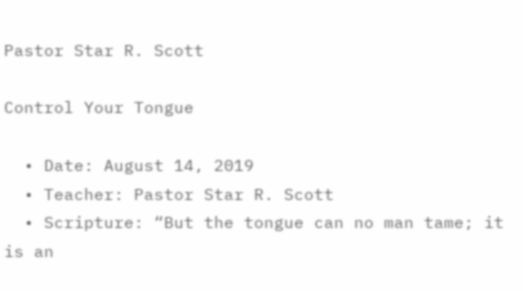Pastor Star R. Scott

Control Your Tongue

  • Date: August 14, 2019
  • Teacher: Pastor Star R. Scott
  • Scripture: “But the tongue can no man tame; it is an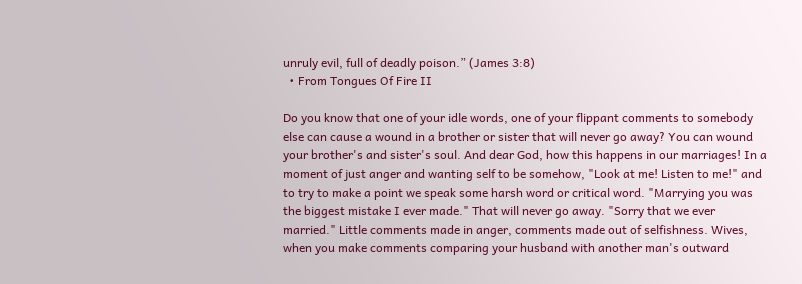unruly evil, full of deadly poison.” (James 3:8)
  • From Tongues Of Fire II

Do you know that one of your idle words, one of your flippant comments to somebody else can cause a wound in a brother or sister that will never go away? You can wound your brother's and sister's soul. And dear God, how this happens in our marriages! In a moment of just anger and wanting self to be somehow, "Look at me! Listen to me!" and to try to make a point we speak some harsh word or critical word. "Marrying you was the biggest mistake I ever made." That will never go away. "Sorry that we ever married." Little comments made in anger, comments made out of selfishness. Wives, when you make comments comparing your husband with another man's outward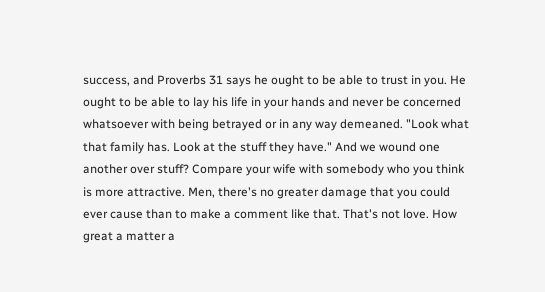success, and Proverbs 31 says he ought to be able to trust in you. He ought to be able to lay his life in your hands and never be concerned whatsoever with being betrayed or in any way demeaned. "Look what that family has. Look at the stuff they have." And we wound one another over stuff? Compare your wife with somebody who you think is more attractive. Men, there's no greater damage that you could ever cause than to make a comment like that. That's not love. How great a matter a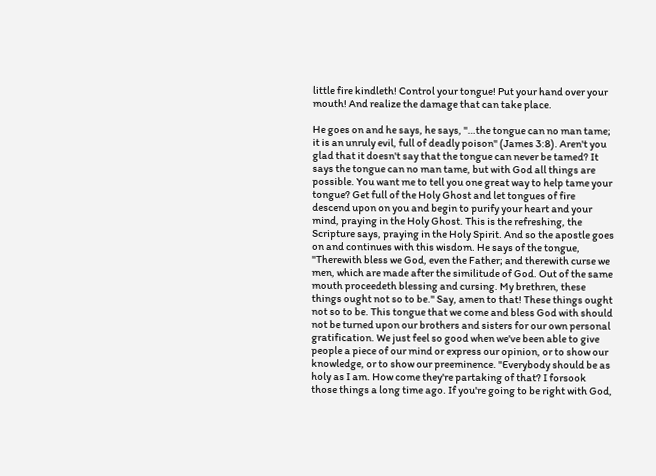little fire kindleth! Control your tongue! Put your hand over your mouth! And realize the damage that can take place.

He goes on and he says, he says, "…the tongue can no man tame; it is an unruly evil, full of deadly poison" (James 3:8). Aren't you glad that it doesn't say that the tongue can never be tamed? It says the tongue can no man tame, but with God all things are possible. You want me to tell you one great way to help tame your tongue? Get full of the Holy Ghost and let tongues of fire descend upon on you and begin to purify your heart and your mind, praying in the Holy Ghost. This is the refreshing, the Scripture says, praying in the Holy Spirit. And so the apostle goes on and continues with this wisdom. He says of the tongue, "Therewith bless we God, even the Father; and therewith curse we men, which are made after the similitude of God. Out of the same mouth proceedeth blessing and cursing. My brethren, these things ought not so to be." Say, amen to that! These things ought not so to be. This tongue that we come and bless God with should not be turned upon our brothers and sisters for our own personal gratification. We just feel so good when we've been able to give people a piece of our mind or express our opinion, or to show our knowledge, or to show our preeminence. "Everybody should be as holy as I am. How come they're partaking of that? I forsook those things a long time ago. If you're going to be right with God,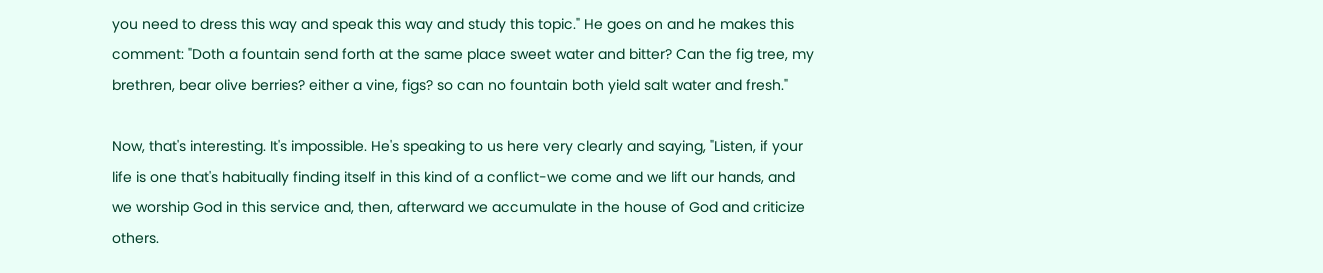you need to dress this way and speak this way and study this topic." He goes on and he makes this comment: "Doth a fountain send forth at the same place sweet water and bitter? Can the fig tree, my brethren, bear olive berries? either a vine, figs? so can no fountain both yield salt water and fresh."

Now, that's interesting. It's impossible. He's speaking to us here very clearly and saying, "Listen, if your life is one that's habitually finding itself in this kind of a conflict-we come and we lift our hands, and we worship God in this service and, then, afterward we accumulate in the house of God and criticize others.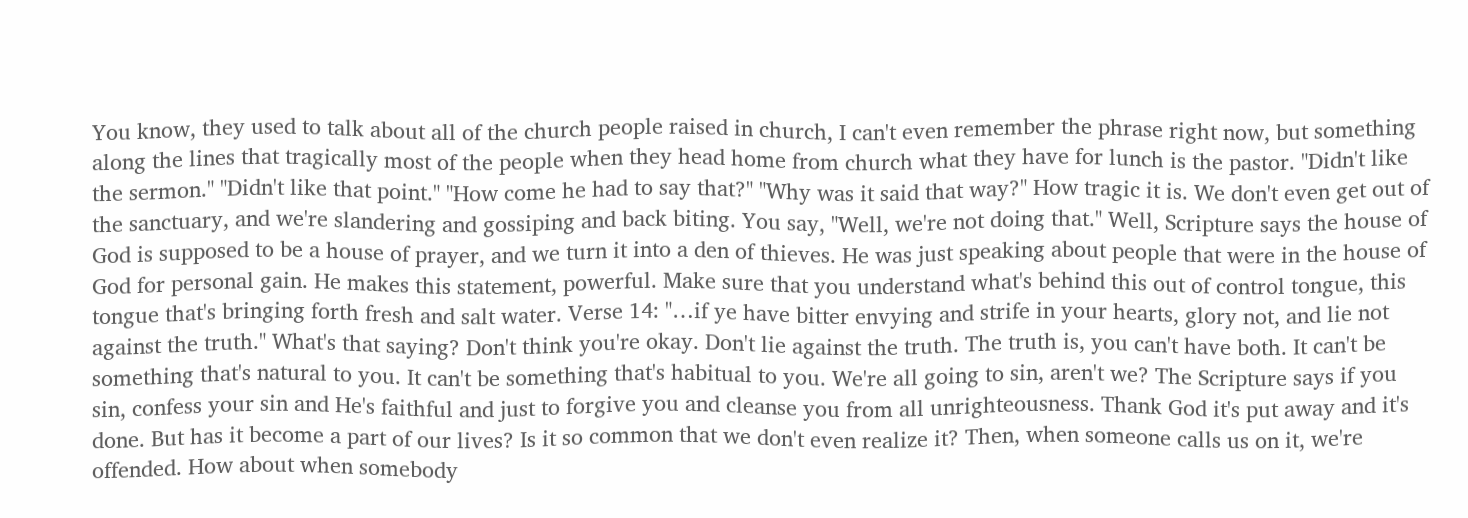You know, they used to talk about all of the church people raised in church, I can't even remember the phrase right now, but something along the lines that tragically most of the people when they head home from church what they have for lunch is the pastor. "Didn't like the sermon." "Didn't like that point." "How come he had to say that?" "Why was it said that way?" How tragic it is. We don't even get out of the sanctuary, and we're slandering and gossiping and back biting. You say, "Well, we're not doing that." Well, Scripture says the house of God is supposed to be a house of prayer, and we turn it into a den of thieves. He was just speaking about people that were in the house of God for personal gain. He makes this statement, powerful. Make sure that you understand what's behind this out of control tongue, this tongue that's bringing forth fresh and salt water. Verse 14: "…if ye have bitter envying and strife in your hearts, glory not, and lie not against the truth." What's that saying? Don't think you're okay. Don't lie against the truth. The truth is, you can't have both. It can't be something that's natural to you. It can't be something that's habitual to you. We're all going to sin, aren't we? The Scripture says if you sin, confess your sin and He's faithful and just to forgive you and cleanse you from all unrighteousness. Thank God it's put away and it's done. But has it become a part of our lives? Is it so common that we don't even realize it? Then, when someone calls us on it, we're offended. How about when somebody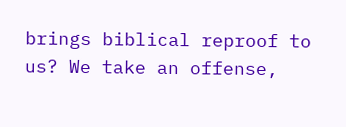brings biblical reproof to us? We take an offense,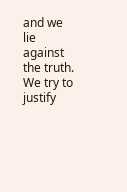and we lie against the truth. We try to justify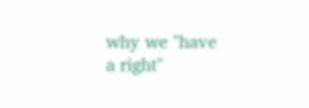why we "have a right"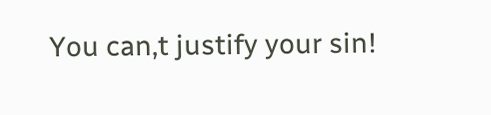You can,t justify your sin!